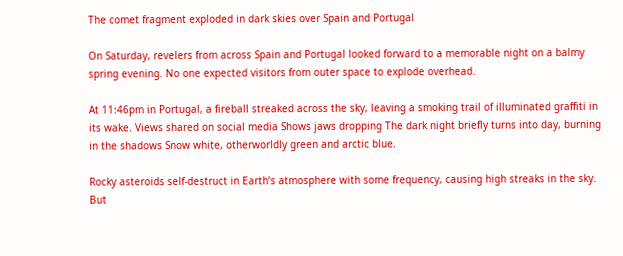The comet fragment exploded in dark skies over Spain and Portugal

On Saturday, revelers from across Spain and Portugal looked forward to a memorable night on a balmy spring evening. No one expected visitors from outer space to explode overhead.

At 11:46pm in Portugal, a fireball streaked across the sky, leaving a smoking trail of illuminated graffiti in its wake. Views shared on social media Shows jaws dropping The dark night briefly turns into day, burning in the shadows Snow white, otherworldly green and arctic blue.

Rocky asteroids self-destruct in Earth’s atmosphere with some frequency, causing high streaks in the sky. But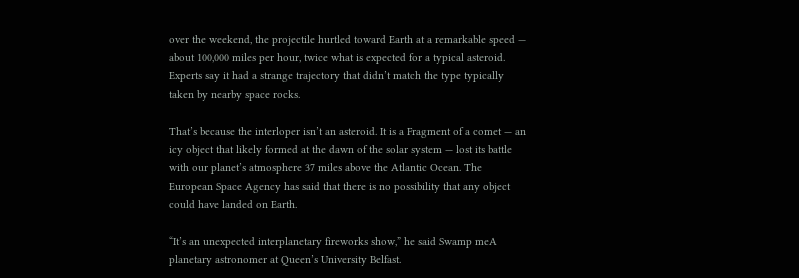over the weekend, the projectile hurtled toward Earth at a remarkable speed — about 100,000 miles per hour, twice what is expected for a typical asteroid. Experts say it had a strange trajectory that didn’t match the type typically taken by nearby space rocks.

That’s because the interloper isn’t an asteroid. It is a Fragment of a comet — an icy object that likely formed at the dawn of the solar system — lost its battle with our planet’s atmosphere 37 miles above the Atlantic Ocean. The European Space Agency has said that there is no possibility that any object could have landed on Earth.

“It’s an unexpected interplanetary fireworks show,” he said Swamp meA planetary astronomer at Queen’s University Belfast.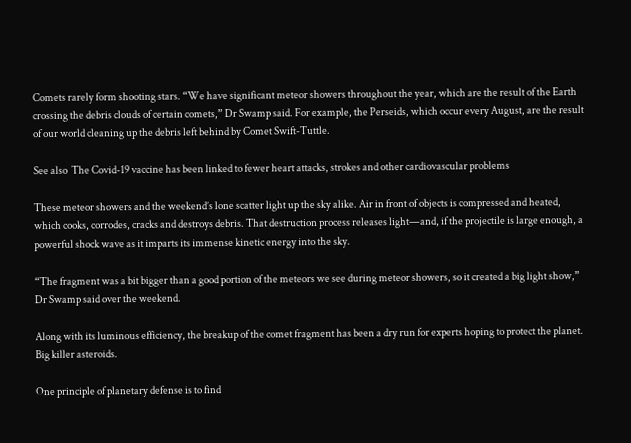Comets rarely form shooting stars. “We have significant meteor showers throughout the year, which are the result of the Earth crossing the debris clouds of certain comets,” Dr Swamp said. For example, the Perseids, which occur every August, are the result of our world cleaning up the debris left behind by Comet Swift-Tuttle.

See also  The Covid-19 vaccine has been linked to fewer heart attacks, strokes and other cardiovascular problems

These meteor showers and the weekend’s lone scatter light up the sky alike. Air in front of objects is compressed and heated, which cooks, corrodes, cracks and destroys debris. That destruction process releases light—and, if the projectile is large enough, a powerful shock wave as it imparts its immense kinetic energy into the sky.

“The fragment was a bit bigger than a good portion of the meteors we see during meteor showers, so it created a big light show,” Dr Swamp said over the weekend.

Along with its luminous efficiency, the breakup of the comet fragment has been a dry run for experts hoping to protect the planet. Big killer asteroids.

One principle of planetary defense is to find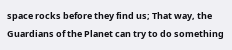space rocks before they find us; That way, the Guardians of the Planet can try to do something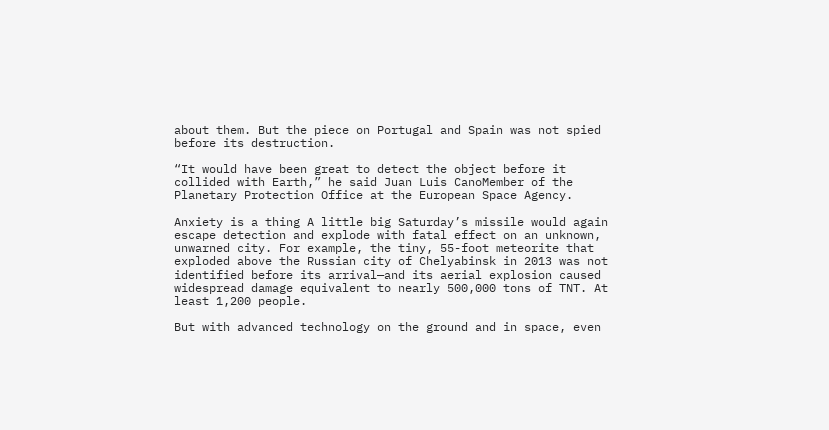about them. But the piece on Portugal and Spain was not spied before its destruction.

“It would have been great to detect the object before it collided with Earth,” he said Juan Luis CanoMember of the Planetary Protection Office at the European Space Agency.

Anxiety is a thing A little big Saturday’s missile would again escape detection and explode with fatal effect on an unknown, unwarned city. For example, the tiny, 55-foot meteorite that exploded above the Russian city of Chelyabinsk in 2013 was not identified before its arrival—and its aerial explosion caused widespread damage equivalent to nearly 500,000 tons of TNT. At least 1,200 people.

But with advanced technology on the ground and in space, even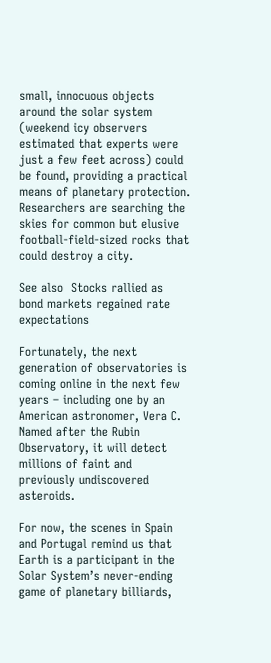small, innocuous objects around the solar system (weekend icy observers estimated that experts were just a few feet across) could be found, providing a practical means of planetary protection. Researchers are searching the skies for common but elusive football-field-sized rocks that could destroy a city.

See also  Stocks rallied as bond markets regained rate expectations

Fortunately, the next generation of observatories is coming online in the next few years – including one by an American astronomer, Vera C. Named after the Rubin Observatory, it will detect millions of faint and previously undiscovered asteroids.

For now, the scenes in Spain and Portugal remind us that Earth is a participant in the Solar System’s never-ending game of planetary billiards,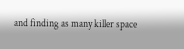and finding as many killer space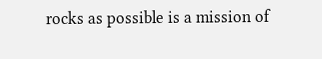rocks as possible is a mission of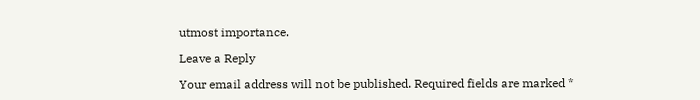utmost importance.

Leave a Reply

Your email address will not be published. Required fields are marked *